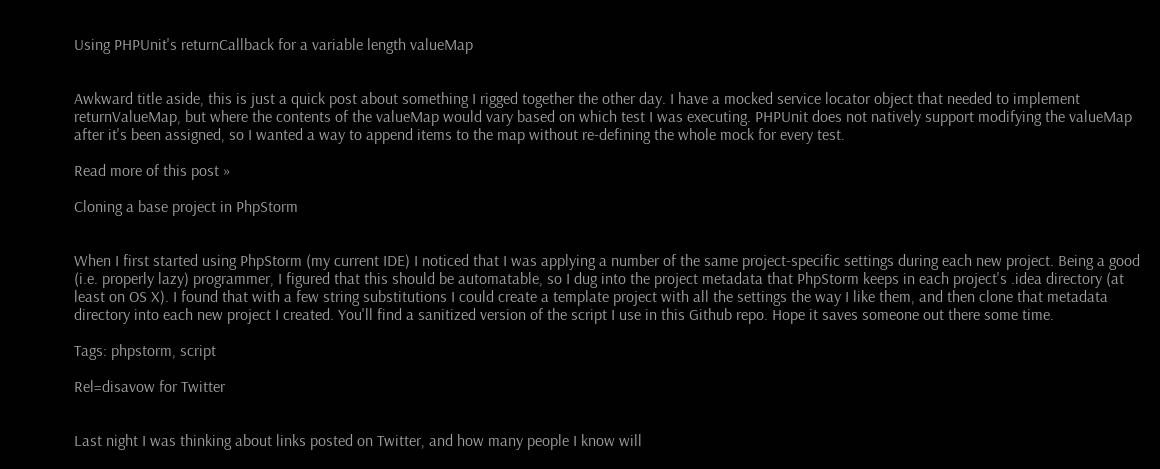Using PHPUnit's returnCallback for a variable length valueMap


Awkward title aside, this is just a quick post about something I rigged together the other day. I have a mocked service locator object that needed to implement returnValueMap, but where the contents of the valueMap would vary based on which test I was executing. PHPUnit does not natively support modifying the valueMap after it's been assigned, so I wanted a way to append items to the map without re-defining the whole mock for every test.

Read more of this post »

Cloning a base project in PhpStorm


When I first started using PhpStorm (my current IDE) I noticed that I was applying a number of the same project-specific settings during each new project. Being a good (i.e. properly lazy) programmer, I figured that this should be automatable, so I dug into the project metadata that PhpStorm keeps in each project's .idea directory (at least on OS X). I found that with a few string substitutions I could create a template project with all the settings the way I like them, and then clone that metadata directory into each new project I created. You'll find a sanitized version of the script I use in this Github repo. Hope it saves someone out there some time.

Tags: phpstorm, script

Rel=disavow for Twitter


Last night I was thinking about links posted on Twitter, and how many people I know will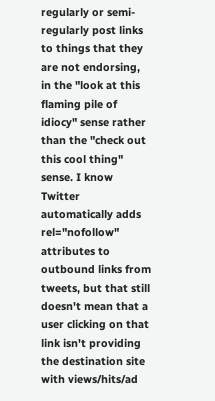regularly or semi-regularly post links to things that they are not endorsing, in the "look at this flaming pile of idiocy" sense rather than the "check out this cool thing" sense. I know Twitter automatically adds rel="nofollow" attributes to outbound links from tweets, but that still doesn't mean that a user clicking on that link isn't providing the destination site with views/hits/ad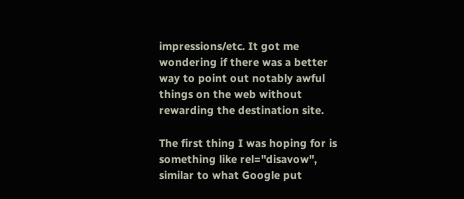impressions/etc. It got me wondering if there was a better way to point out notably awful things on the web without rewarding the destination site.

The first thing I was hoping for is something like rel="disavow", similar to what Google put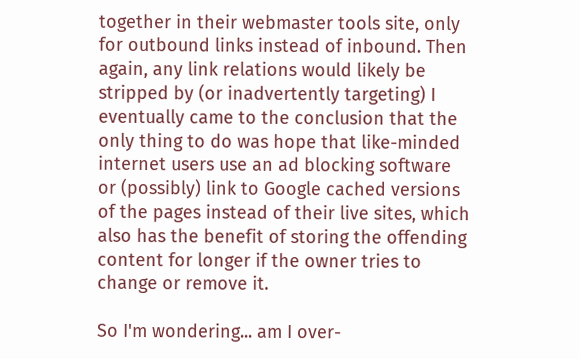together in their webmaster tools site, only for outbound links instead of inbound. Then again, any link relations would likely be stripped by (or inadvertently targeting) I eventually came to the conclusion that the only thing to do was hope that like-minded internet users use an ad blocking software or (possibly) link to Google cached versions of the pages instead of their live sites, which also has the benefit of storing the offending content for longer if the owner tries to change or remove it.

So I'm wondering... am I over-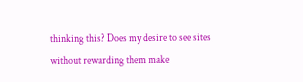thinking this? Does my desire to see sites without rewarding them make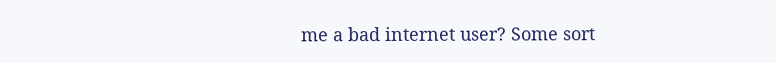me a bad internet user? Some sort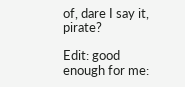of, dare I say it, pirate?

Edit: good enough for me: